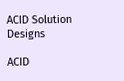ACID Solution Designs

ACID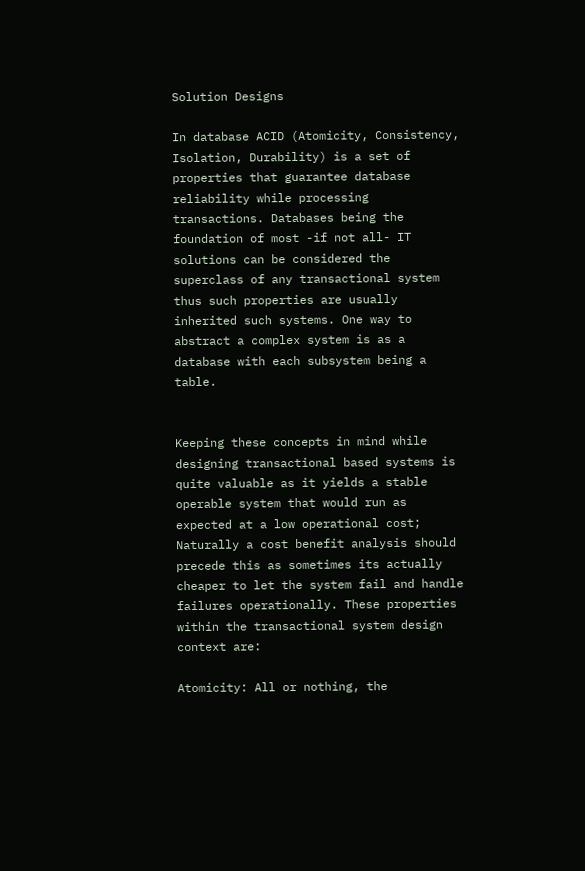Solution Designs

In database ACID (Atomicity, Consistency, Isolation, Durability) is a set of properties that guarantee database reliability while processing transactions. Databases being the foundation of most -if not all- IT solutions can be considered the superclass of any transactional system thus such properties are usually inherited such systems. One way to abstract a complex system is as a database with each subsystem being a table.


Keeping these concepts in mind while designing transactional based systems is quite valuable as it yields a stable operable system that would run as expected at a low operational cost; Naturally a cost benefit analysis should precede this as sometimes its actually cheaper to let the system fail and handle failures operationally. These properties within the transactional system design context are:

Atomicity: All or nothing, the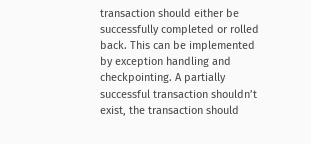transaction should either be successfully completed or rolled back. This can be implemented by exception handling and checkpointing. A partially successful transaction shouldn’t exist, the transaction should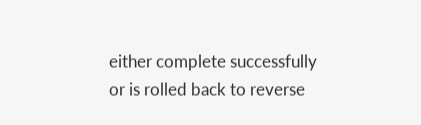either complete successfully or is rolled back to reverse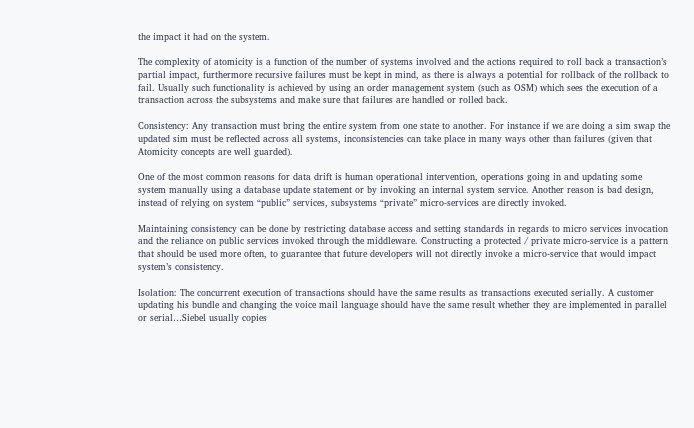the impact it had on the system.

The complexity of atomicity is a function of the number of systems involved and the actions required to roll back a transaction’s partial impact, furthermore recursive failures must be kept in mind, as there is always a potential for rollback of the rollback to fail. Usually such functionality is achieved by using an order management system (such as OSM) which sees the execution of a transaction across the subsystems and make sure that failures are handled or rolled back.

Consistency: Any transaction must bring the entire system from one state to another. For instance if we are doing a sim swap the updated sim must be reflected across all systems, inconsistencies can take place in many ways other than failures (given that Atomicity concepts are well guarded).

One of the most common reasons for data drift is human operational intervention, operations going in and updating some system manually using a database update statement or by invoking an internal system service. Another reason is bad design, instead of relying on system “public” services, subsystems “private” micro-services are directly invoked.

Maintaining consistency can be done by restricting database access and setting standards in regards to micro services invocation and the reliance on public services invoked through the middleware. Constructing a protected / private micro-service is a pattern that should be used more often, to guarantee that future developers will not directly invoke a micro-service that would impact system’s consistency.

Isolation: The concurrent execution of transactions should have the same results as transactions executed serially. A customer updating his bundle and changing the voice mail language should have the same result whether they are implemented in parallel or serial…Siebel usually copies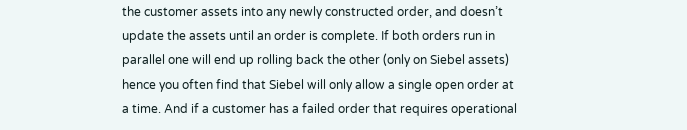the customer assets into any newly constructed order, and doesn’t update the assets until an order is complete. If both orders run in parallel one will end up rolling back the other (only on Siebel assets) hence you often find that Siebel will only allow a single open order at a time. And if a customer has a failed order that requires operational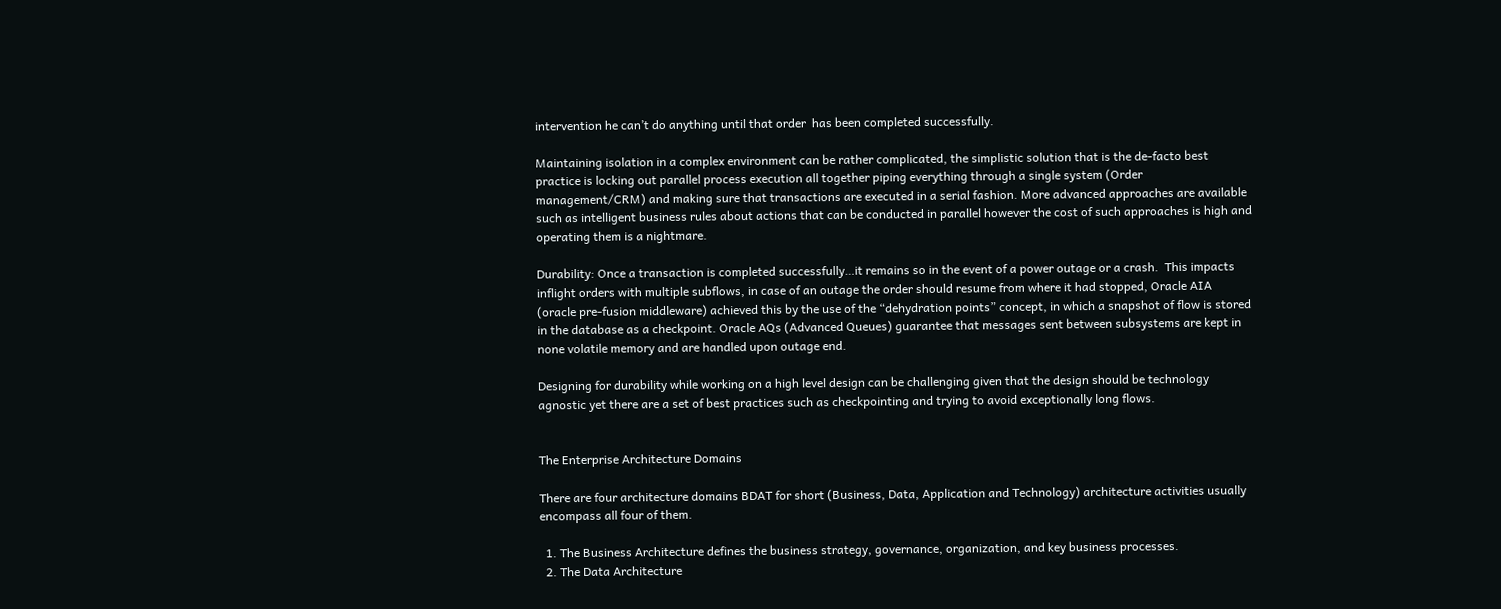intervention he can’t do anything until that order  has been completed successfully.

Maintaining isolation in a complex environment can be rather complicated, the simplistic solution that is the de-facto best practice is locking out parallel process execution all together piping everything through a single system (Order management/CRM) and making sure that transactions are executed in a serial fashion. More advanced approaches are available such as intelligent business rules about actions that can be conducted in parallel however the cost of such approaches is high and operating them is a nightmare.

Durability: Once a transaction is completed successfully…it remains so in the event of a power outage or a crash.  This impacts inflight orders with multiple subflows, in case of an outage the order should resume from where it had stopped, Oracle AIA (oracle pre-fusion middleware) achieved this by the use of the “dehydration points” concept, in which a snapshot of flow is stored in the database as a checkpoint. Oracle AQs (Advanced Queues) guarantee that messages sent between subsystems are kept in none volatile memory and are handled upon outage end.

Designing for durability while working on a high level design can be challenging given that the design should be technology agnostic yet there are a set of best practices such as checkpointing and trying to avoid exceptionally long flows.


The Enterprise Architecture Domains

There are four architecture domains BDAT for short (Business, Data, Application and Technology) architecture activities usually encompass all four of them.

  1. The Business Architecture defines the business strategy, governance, organization, and key business processes.
  2. The Data Architecture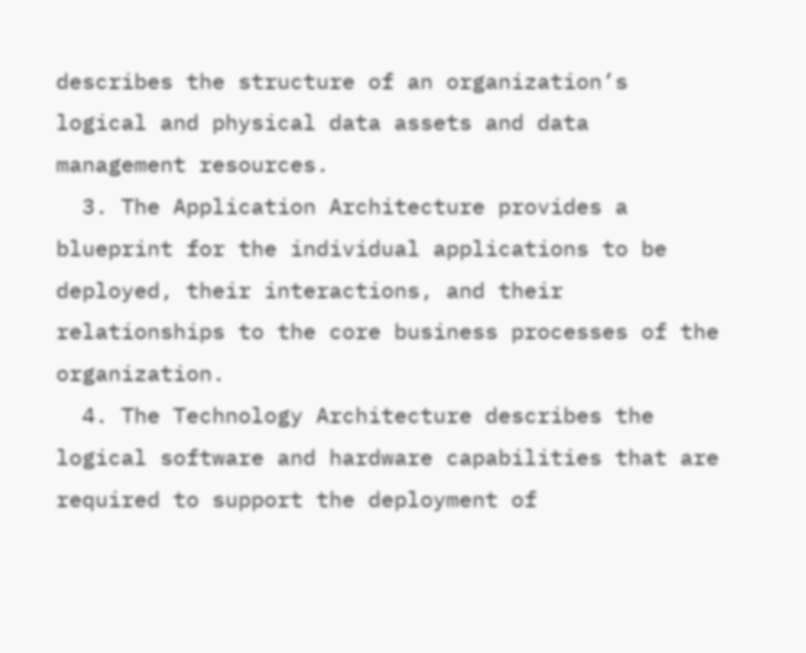describes the structure of an organization’s logical and physical data assets and data management resources.
  3. The Application Architecture provides a blueprint for the individual applications to be deployed, their interactions, and their relationships to the core business processes of the organization.
  4. The Technology Architecture describes the logical software and hardware capabilities that are required to support the deployment of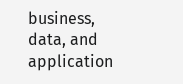business, data, and application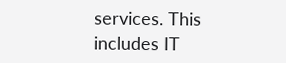services. This includes IT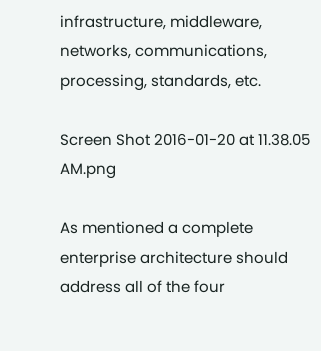infrastructure, middleware, networks, communications, processing, standards, etc.

Screen Shot 2016-01-20 at 11.38.05 AM.png

As mentioned a complete enterprise architecture should address all of the four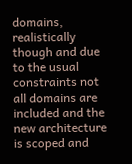domains, realistically though and due to the usual constraints not all domains are included and the new architecture is scoped and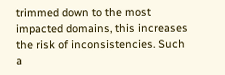trimmed down to the most impacted domains, this increases the risk of inconsistencies. Such a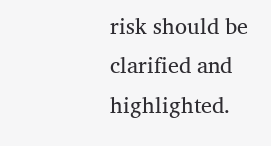risk should be clarified and highlighted.